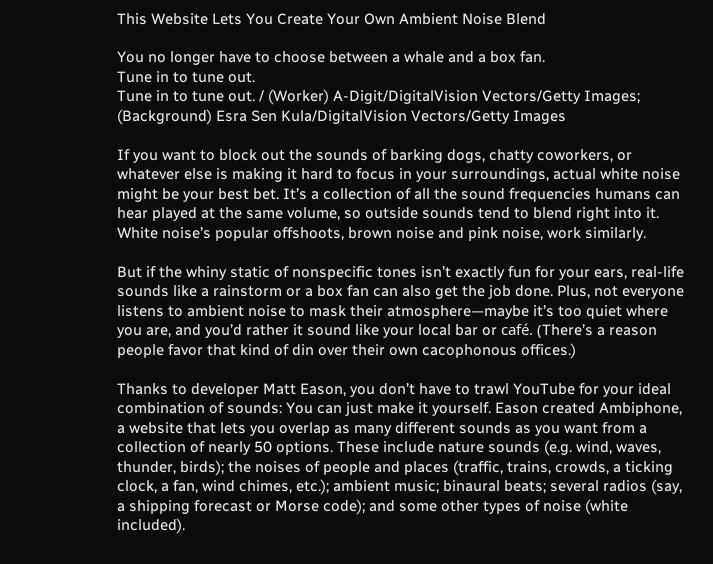This Website Lets You Create Your Own Ambient Noise Blend

You no longer have to choose between a whale and a box fan.
Tune in to tune out.
Tune in to tune out. / (Worker) A-Digit/DigitalVision Vectors/Getty Images; (Background) Esra Sen Kula/DigitalVision Vectors/Getty Images

If you want to block out the sounds of barking dogs, chatty coworkers, or whatever else is making it hard to focus in your surroundings, actual white noise might be your best bet. It’s a collection of all the sound frequencies humans can hear played at the same volume, so outside sounds tend to blend right into it. White noise’s popular offshoots, brown noise and pink noise, work similarly.

But if the whiny static of nonspecific tones isn’t exactly fun for your ears, real-life sounds like a rainstorm or a box fan can also get the job done. Plus, not everyone listens to ambient noise to mask their atmosphere—maybe it’s too quiet where you are, and you’d rather it sound like your local bar or café. (There’s a reason people favor that kind of din over their own cacophonous offices.)

Thanks to developer Matt Eason, you don’t have to trawl YouTube for your ideal combination of sounds: You can just make it yourself. Eason created Ambiphone, a website that lets you overlap as many different sounds as you want from a collection of nearly 50 options. These include nature sounds (e.g. wind, waves, thunder, birds); the noises of people and places (traffic, trains, crowds, a ticking clock, a fan, wind chimes, etc.); ambient music; binaural beats; several radios (say, a shipping forecast or Morse code); and some other types of noise (white included).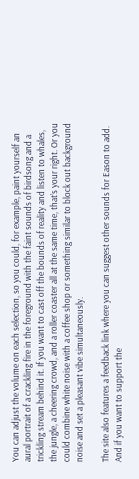You can adjust the volume on each selection, so you could, for example, paint yourself an aural portrait of a crackling fire in the foreground with the faint sounds of birdsong and a trickling stream behind it. If you want to cast off the bounds of reality and listen to whales, the jungle, a cheering crowd, and a roller coaster all at the same time, that’s your right. Or you could combine white noise with a coffee shop or something similar to block out background noise and set a pleasant vibe simultaneously.

The site also features a feedback link where you can suggest other sounds for Eason to add. And if you want to support the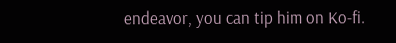endeavor, you can tip him on Ko-fi.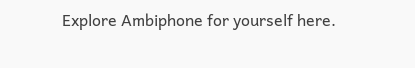Explore Ambiphone for yourself here.